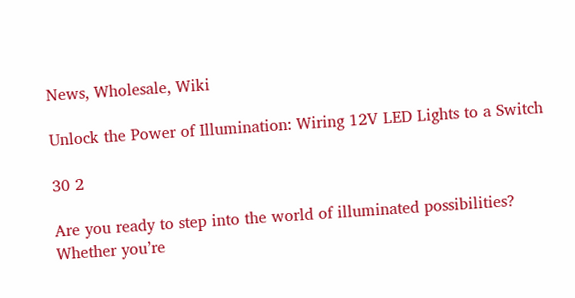News, Wholesale, Wiki

Unlock the Power of Illumination: Wiring 12V LED Lights to a Switch

30 2

Are you ready to step into the world of illuminated possibilities? Whether you’re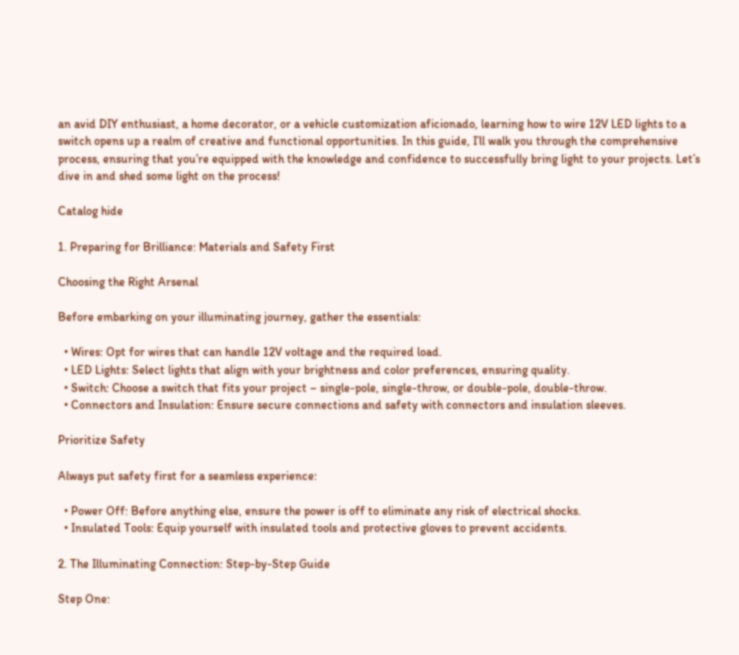an avid DIY enthusiast, a home decorator, or a vehicle customization aficionado, learning how to wire 12V LED lights to a switch opens up a realm of creative and functional opportunities. In this guide, I’ll walk you through the comprehensive process, ensuring that you’re equipped with the knowledge and confidence to successfully bring light to your projects. Let’s dive in and shed some light on the process!

Catalog hide

1. Preparing for Brilliance: Materials and Safety First

Choosing the Right Arsenal

Before embarking on your illuminating journey, gather the essentials:

  • Wires: Opt for wires that can handle 12V voltage and the required load.
  • LED Lights: Select lights that align with your brightness and color preferences, ensuring quality.
  • Switch: Choose a switch that fits your project – single-pole, single-throw, or double-pole, double-throw.
  • Connectors and Insulation: Ensure secure connections and safety with connectors and insulation sleeves.

Prioritize Safety

Always put safety first for a seamless experience:

  • Power Off: Before anything else, ensure the power is off to eliminate any risk of electrical shocks.
  • Insulated Tools: Equip yourself with insulated tools and protective gloves to prevent accidents.

2. The Illuminating Connection: Step-by-Step Guide

Step One: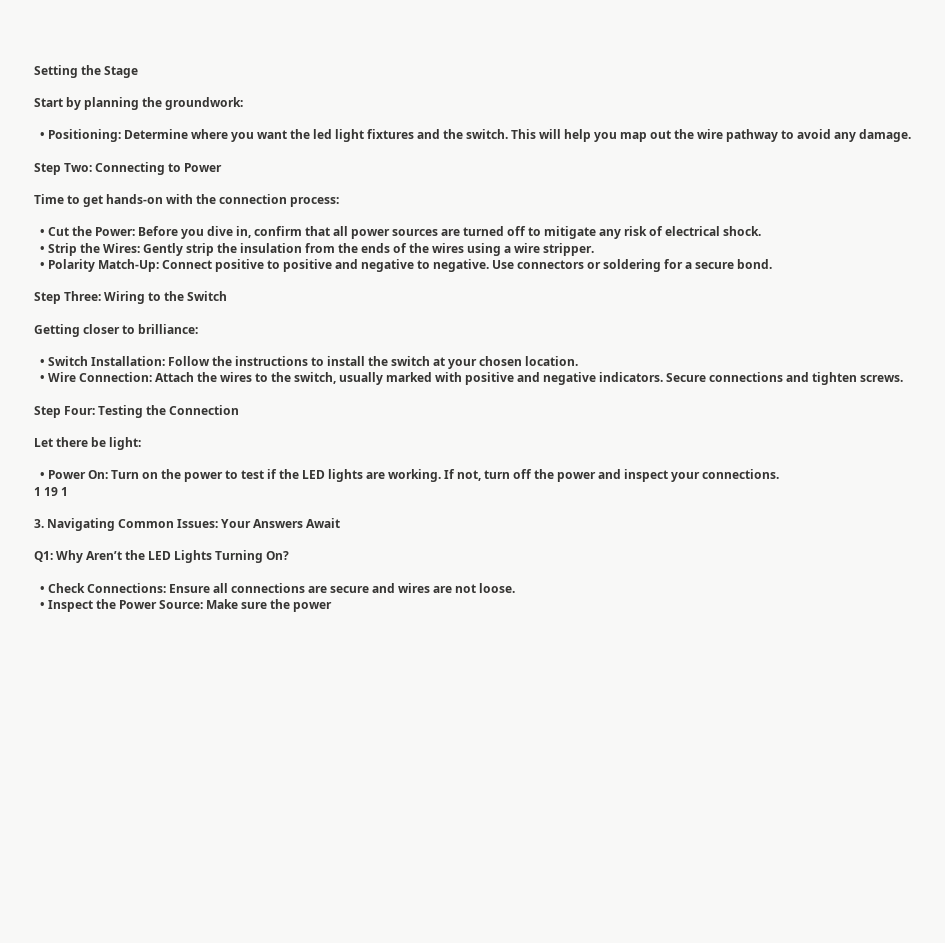Setting the Stage

Start by planning the groundwork:

  • Positioning: Determine where you want the led light fixtures and the switch. This will help you map out the wire pathway to avoid any damage.

Step Two: Connecting to Power

Time to get hands-on with the connection process:

  • Cut the Power: Before you dive in, confirm that all power sources are turned off to mitigate any risk of electrical shock.
  • Strip the Wires: Gently strip the insulation from the ends of the wires using a wire stripper.
  • Polarity Match-Up: Connect positive to positive and negative to negative. Use connectors or soldering for a secure bond.

Step Three: Wiring to the Switch

Getting closer to brilliance:

  • Switch Installation: Follow the instructions to install the switch at your chosen location.
  • Wire Connection: Attach the wires to the switch, usually marked with positive and negative indicators. Secure connections and tighten screws.

Step Four: Testing the Connection

Let there be light:

  • Power On: Turn on the power to test if the LED lights are working. If not, turn off the power and inspect your connections.
1 19 1

3. Navigating Common Issues: Your Answers Await

Q1: Why Aren’t the LED Lights Turning On?

  • Check Connections: Ensure all connections are secure and wires are not loose.
  • Inspect the Power Source: Make sure the power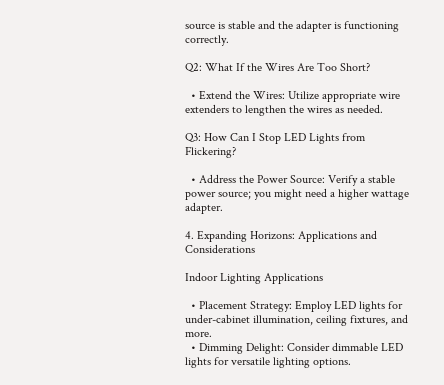source is stable and the adapter is functioning correctly.

Q2: What If the Wires Are Too Short?

  • Extend the Wires: Utilize appropriate wire extenders to lengthen the wires as needed.

Q3: How Can I Stop LED Lights from Flickering?

  • Address the Power Source: Verify a stable power source; you might need a higher wattage adapter.

4. Expanding Horizons: Applications and Considerations

Indoor Lighting Applications

  • Placement Strategy: Employ LED lights for under-cabinet illumination, ceiling fixtures, and more.
  • Dimming Delight: Consider dimmable LED lights for versatile lighting options.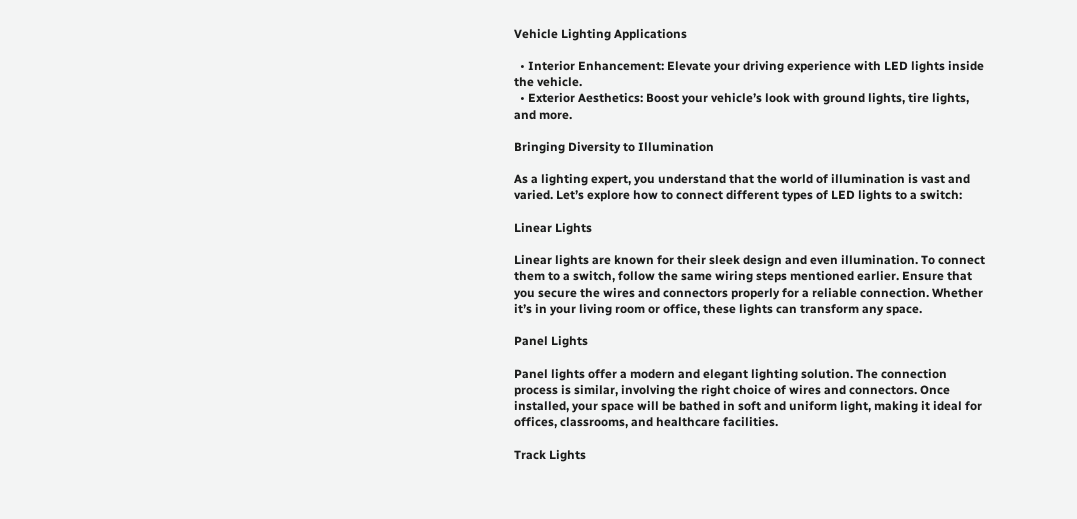Vehicle Lighting Applications

  • Interior Enhancement: Elevate your driving experience with LED lights inside the vehicle.
  • Exterior Aesthetics: Boost your vehicle’s look with ground lights, tire lights, and more.

Bringing Diversity to Illumination

As a lighting expert, you understand that the world of illumination is vast and varied. Let’s explore how to connect different types of LED lights to a switch:

Linear Lights

Linear lights are known for their sleek design and even illumination. To connect them to a switch, follow the same wiring steps mentioned earlier. Ensure that you secure the wires and connectors properly for a reliable connection. Whether it’s in your living room or office, these lights can transform any space.

Panel Lights

Panel lights offer a modern and elegant lighting solution. The connection process is similar, involving the right choice of wires and connectors. Once installed, your space will be bathed in soft and uniform light, making it ideal for offices, classrooms, and healthcare facilities.

Track Lights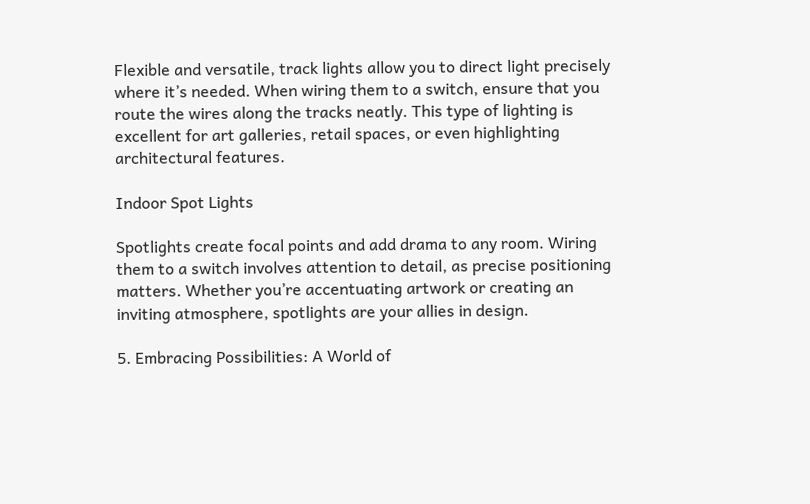Flexible and versatile, track lights allow you to direct light precisely where it’s needed. When wiring them to a switch, ensure that you route the wires along the tracks neatly. This type of lighting is excellent for art galleries, retail spaces, or even highlighting architectural features.

Indoor Spot Lights

Spotlights create focal points and add drama to any room. Wiring them to a switch involves attention to detail, as precise positioning matters. Whether you’re accentuating artwork or creating an inviting atmosphere, spotlights are your allies in design.

5. Embracing Possibilities: A World of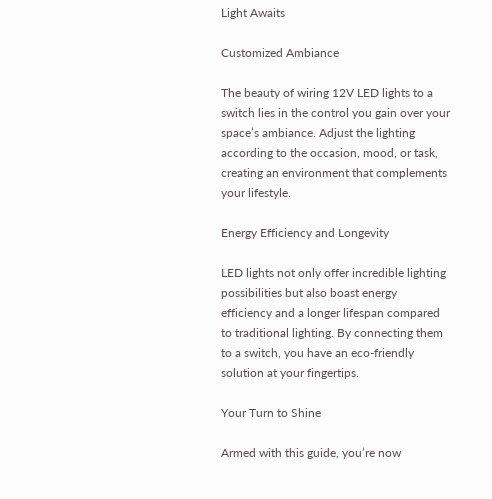Light Awaits

Customized Ambiance

The beauty of wiring 12V LED lights to a switch lies in the control you gain over your space’s ambiance. Adjust the lighting according to the occasion, mood, or task, creating an environment that complements your lifestyle.

Energy Efficiency and Longevity

LED lights not only offer incredible lighting possibilities but also boast energy efficiency and a longer lifespan compared to traditional lighting. By connecting them to a switch, you have an eco-friendly solution at your fingertips.

Your Turn to Shine

Armed with this guide, you’re now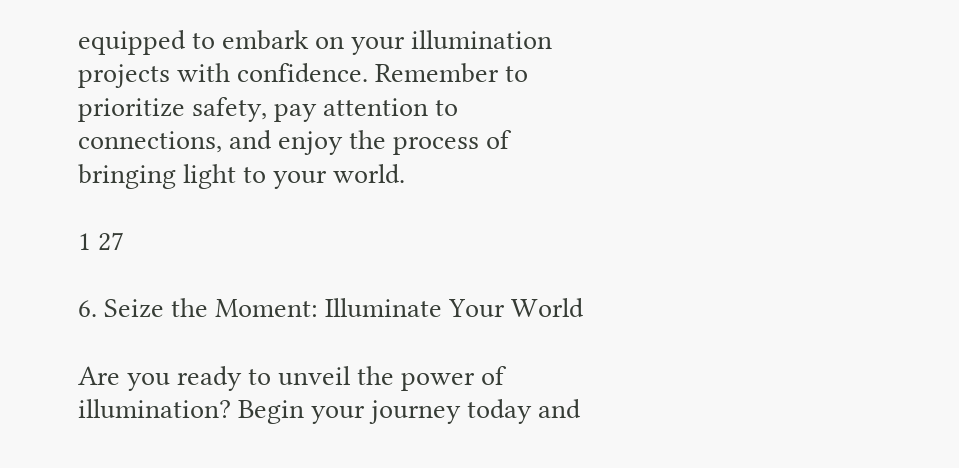equipped to embark on your illumination projects with confidence. Remember to prioritize safety, pay attention to connections, and enjoy the process of bringing light to your world.

1 27

6. Seize the Moment: Illuminate Your World

Are you ready to unveil the power of illumination? Begin your journey today and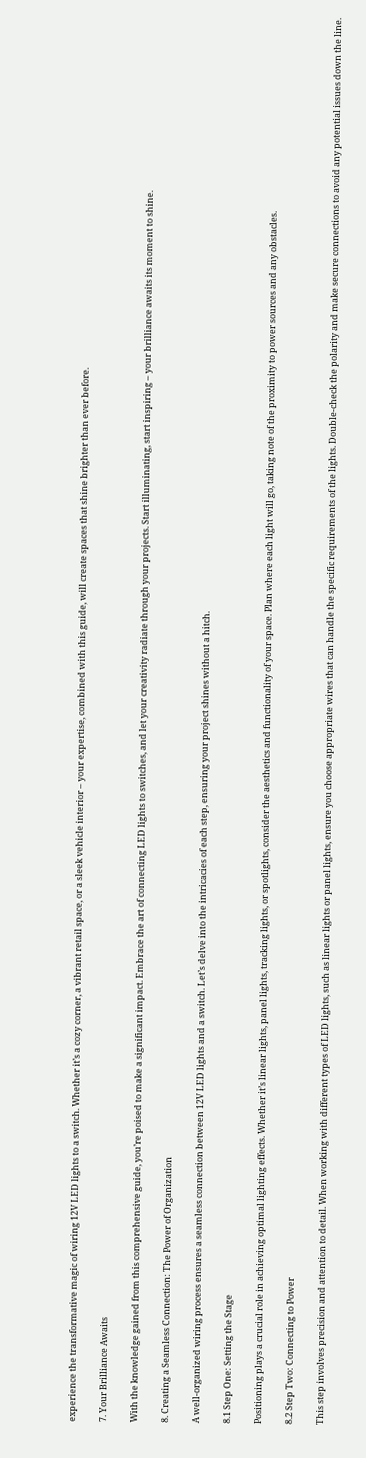experience the transformative magic of wiring 12V LED lights to a switch. Whether it’s a cozy corner, a vibrant retail space, or a sleek vehicle interior – your expertise, combined with this guide, will create spaces that shine brighter than ever before.

7. Your Brilliance Awaits

With the knowledge gained from this comprehensive guide, you’re poised to make a significant impact. Embrace the art of connecting LED lights to switches, and let your creativity radiate through your projects. Start illuminating, start inspiring – your brilliance awaits its moment to shine.

8. Creating a Seamless Connection: The Power of Organization

A well-organized wiring process ensures a seamless connection between 12V LED lights and a switch. Let’s delve into the intricacies of each step, ensuring your project shines without a hitch.

8.1 Step One: Setting the Stage

Positioning plays a crucial role in achieving optimal lighting effects. Whether it’s linear lights, panel lights, tracking lights, or spotlights, consider the aesthetics and functionality of your space. Plan where each light will go, taking note of the proximity to power sources and any obstacles.

8.2 Step Two: Connecting to Power

This step involves precision and attention to detail. When working with different types of LED lights, such as linear lights or panel lights, ensure you choose appropriate wires that can handle the specific requirements of the lights. Double-check the polarity and make secure connections to avoid any potential issues down the line.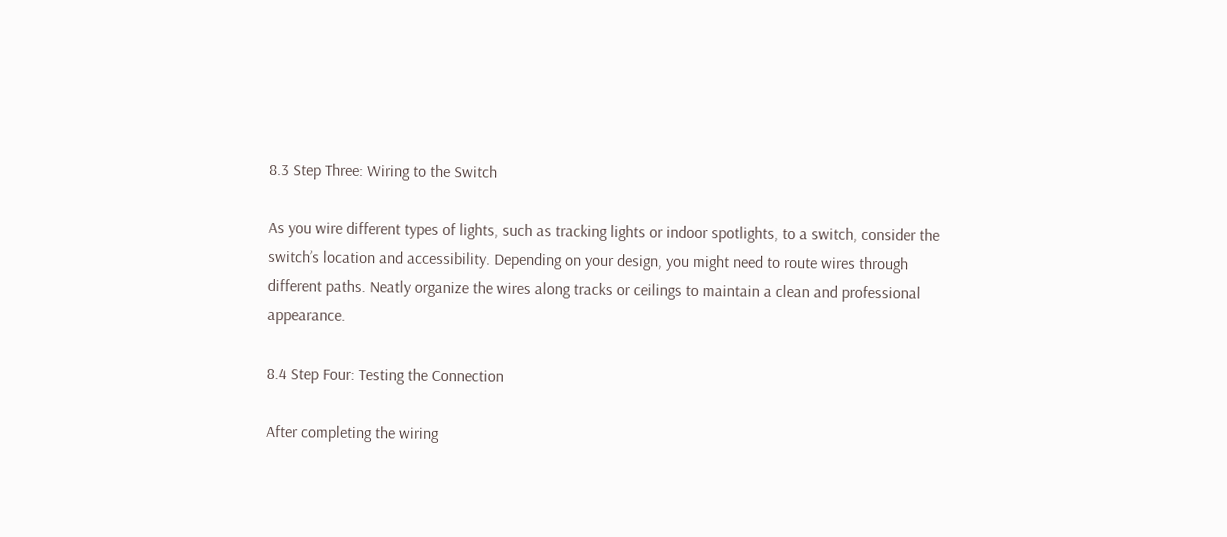8.3 Step Three: Wiring to the Switch

As you wire different types of lights, such as tracking lights or indoor spotlights, to a switch, consider the switch’s location and accessibility. Depending on your design, you might need to route wires through different paths. Neatly organize the wires along tracks or ceilings to maintain a clean and professional appearance.

8.4 Step Four: Testing the Connection

After completing the wiring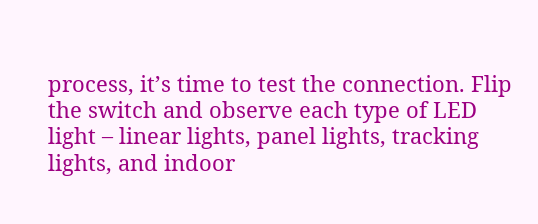process, it’s time to test the connection. Flip the switch and observe each type of LED light – linear lights, panel lights, tracking lights, and indoor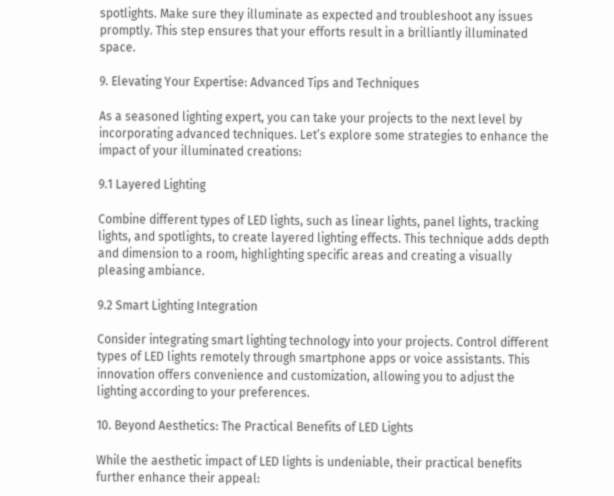spotlights. Make sure they illuminate as expected and troubleshoot any issues promptly. This step ensures that your efforts result in a brilliantly illuminated space.

9. Elevating Your Expertise: Advanced Tips and Techniques

As a seasoned lighting expert, you can take your projects to the next level by incorporating advanced techniques. Let’s explore some strategies to enhance the impact of your illuminated creations:

9.1 Layered Lighting

Combine different types of LED lights, such as linear lights, panel lights, tracking lights, and spotlights, to create layered lighting effects. This technique adds depth and dimension to a room, highlighting specific areas and creating a visually pleasing ambiance.

9.2 Smart Lighting Integration

Consider integrating smart lighting technology into your projects. Control different types of LED lights remotely through smartphone apps or voice assistants. This innovation offers convenience and customization, allowing you to adjust the lighting according to your preferences.

10. Beyond Aesthetics: The Practical Benefits of LED Lights

While the aesthetic impact of LED lights is undeniable, their practical benefits further enhance their appeal: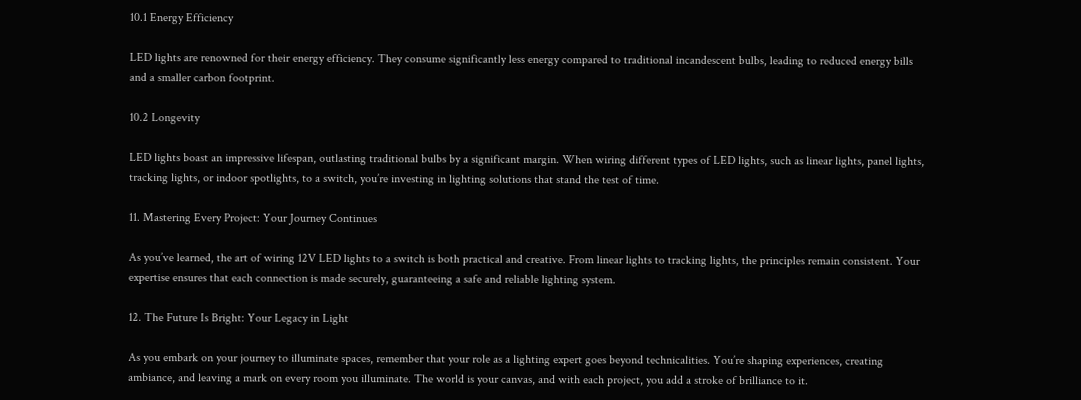10.1 Energy Efficiency

LED lights are renowned for their energy efficiency. They consume significantly less energy compared to traditional incandescent bulbs, leading to reduced energy bills and a smaller carbon footprint.

10.2 Longevity

LED lights boast an impressive lifespan, outlasting traditional bulbs by a significant margin. When wiring different types of LED lights, such as linear lights, panel lights, tracking lights, or indoor spotlights, to a switch, you’re investing in lighting solutions that stand the test of time.

11. Mastering Every Project: Your Journey Continues

As you’ve learned, the art of wiring 12V LED lights to a switch is both practical and creative. From linear lights to tracking lights, the principles remain consistent. Your expertise ensures that each connection is made securely, guaranteeing a safe and reliable lighting system.

12. The Future Is Bright: Your Legacy in Light

As you embark on your journey to illuminate spaces, remember that your role as a lighting expert goes beyond technicalities. You’re shaping experiences, creating ambiance, and leaving a mark on every room you illuminate. The world is your canvas, and with each project, you add a stroke of brilliance to it.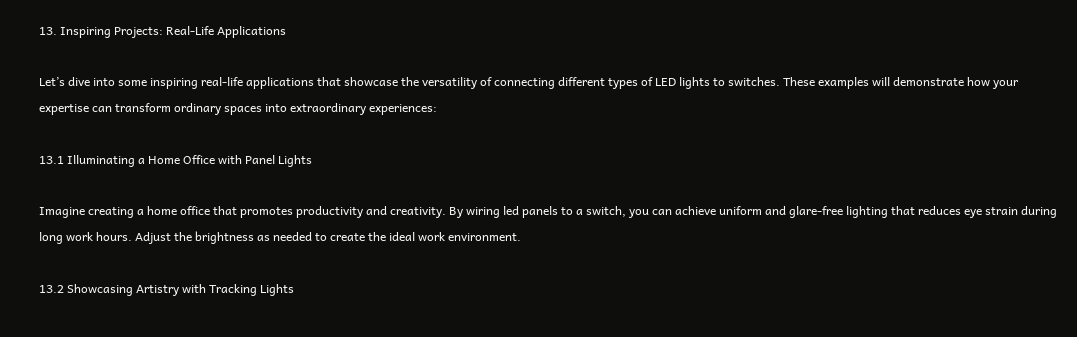13. Inspiring Projects: Real-Life Applications

Let’s dive into some inspiring real-life applications that showcase the versatility of connecting different types of LED lights to switches. These examples will demonstrate how your expertise can transform ordinary spaces into extraordinary experiences:

13.1 Illuminating a Home Office with Panel Lights

Imagine creating a home office that promotes productivity and creativity. By wiring led panels to a switch, you can achieve uniform and glare-free lighting that reduces eye strain during long work hours. Adjust the brightness as needed to create the ideal work environment.

13.2 Showcasing Artistry with Tracking Lights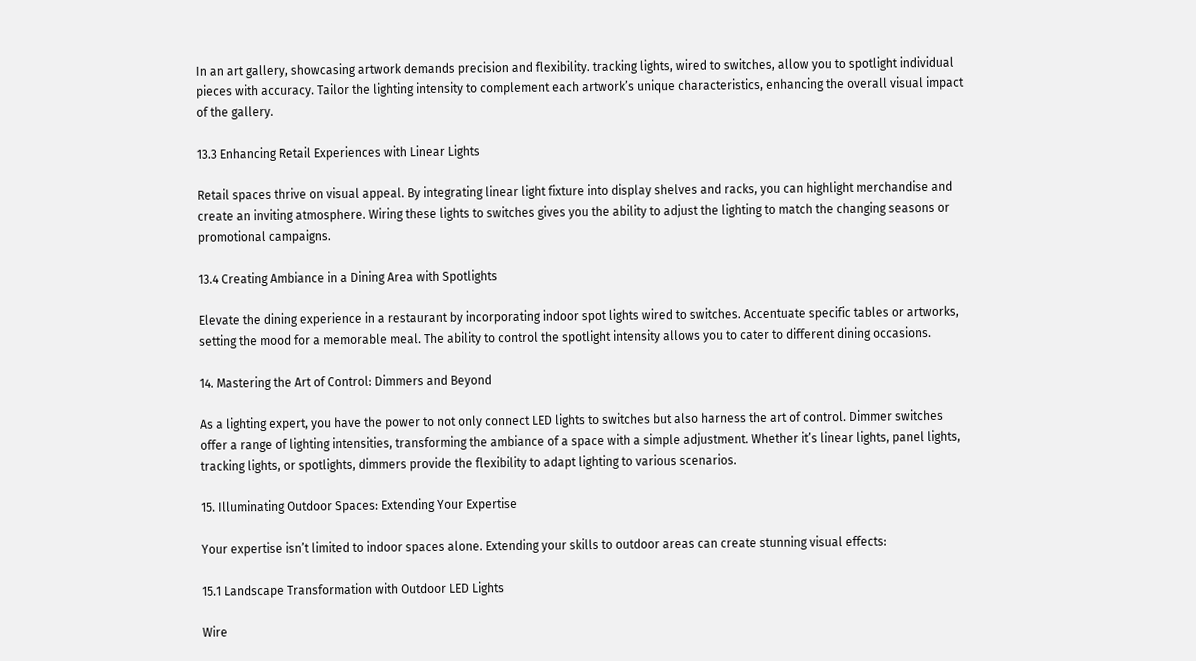In an art gallery, showcasing artwork demands precision and flexibility. tracking lights, wired to switches, allow you to spotlight individual pieces with accuracy. Tailor the lighting intensity to complement each artwork’s unique characteristics, enhancing the overall visual impact of the gallery.

13.3 Enhancing Retail Experiences with Linear Lights

Retail spaces thrive on visual appeal. By integrating linear light fixture into display shelves and racks, you can highlight merchandise and create an inviting atmosphere. Wiring these lights to switches gives you the ability to adjust the lighting to match the changing seasons or promotional campaigns.

13.4 Creating Ambiance in a Dining Area with Spotlights

Elevate the dining experience in a restaurant by incorporating indoor spot lights wired to switches. Accentuate specific tables or artworks, setting the mood for a memorable meal. The ability to control the spotlight intensity allows you to cater to different dining occasions.

14. Mastering the Art of Control: Dimmers and Beyond

As a lighting expert, you have the power to not only connect LED lights to switches but also harness the art of control. Dimmer switches offer a range of lighting intensities, transforming the ambiance of a space with a simple adjustment. Whether it’s linear lights, panel lights, tracking lights, or spotlights, dimmers provide the flexibility to adapt lighting to various scenarios.

15. Illuminating Outdoor Spaces: Extending Your Expertise

Your expertise isn’t limited to indoor spaces alone. Extending your skills to outdoor areas can create stunning visual effects:

15.1 Landscape Transformation with Outdoor LED Lights

Wire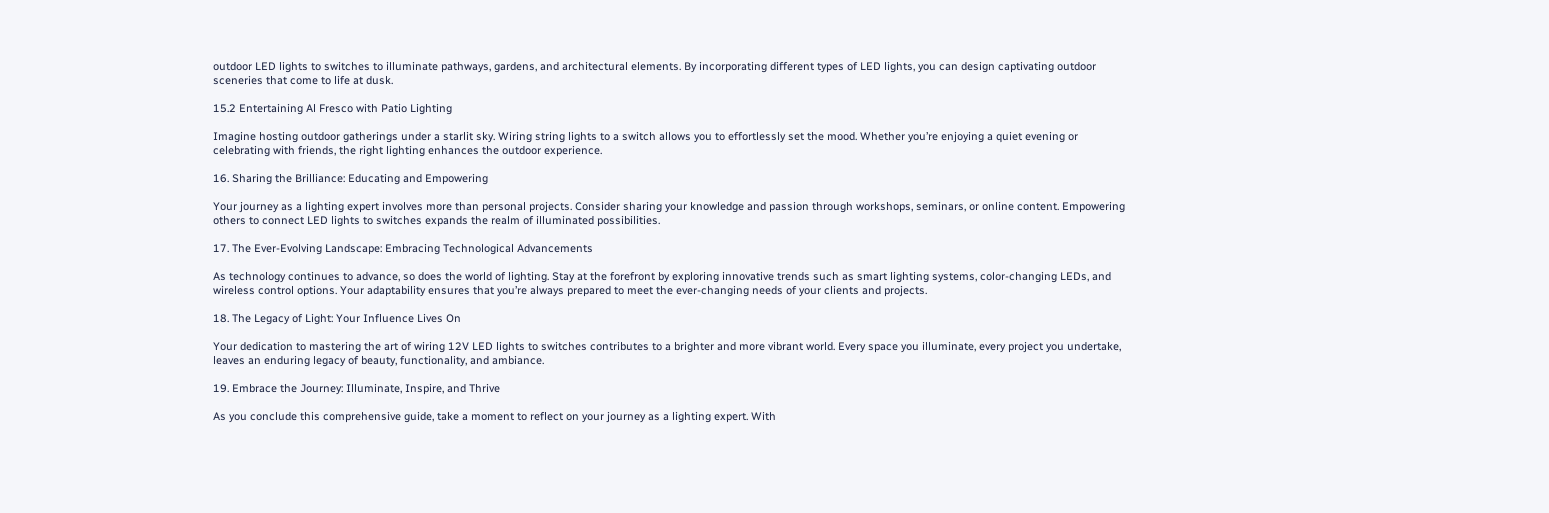outdoor LED lights to switches to illuminate pathways, gardens, and architectural elements. By incorporating different types of LED lights, you can design captivating outdoor sceneries that come to life at dusk.

15.2 Entertaining Al Fresco with Patio Lighting

Imagine hosting outdoor gatherings under a starlit sky. Wiring string lights to a switch allows you to effortlessly set the mood. Whether you’re enjoying a quiet evening or celebrating with friends, the right lighting enhances the outdoor experience.

16. Sharing the Brilliance: Educating and Empowering

Your journey as a lighting expert involves more than personal projects. Consider sharing your knowledge and passion through workshops, seminars, or online content. Empowering others to connect LED lights to switches expands the realm of illuminated possibilities.

17. The Ever-Evolving Landscape: Embracing Technological Advancements

As technology continues to advance, so does the world of lighting. Stay at the forefront by exploring innovative trends such as smart lighting systems, color-changing LEDs, and wireless control options. Your adaptability ensures that you’re always prepared to meet the ever-changing needs of your clients and projects.

18. The Legacy of Light: Your Influence Lives On

Your dedication to mastering the art of wiring 12V LED lights to switches contributes to a brighter and more vibrant world. Every space you illuminate, every project you undertake, leaves an enduring legacy of beauty, functionality, and ambiance.

19. Embrace the Journey: Illuminate, Inspire, and Thrive

As you conclude this comprehensive guide, take a moment to reflect on your journey as a lighting expert. With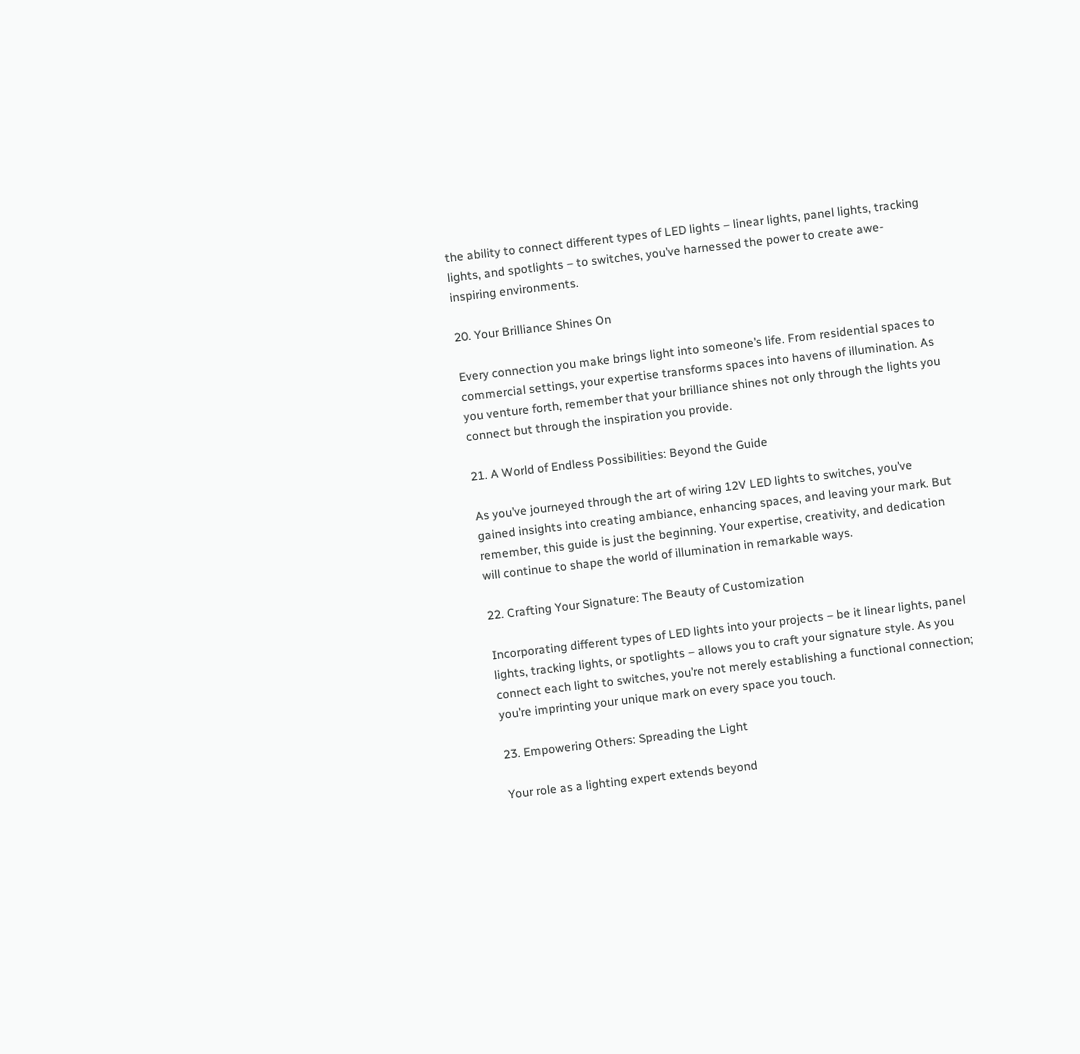the ability to connect different types of LED lights – linear lights, panel lights, tracking lights, and spotlights – to switches, you’ve harnessed the power to create awe-inspiring environments.

20. Your Brilliance Shines On

Every connection you make brings light into someone’s life. From residential spaces to commercial settings, your expertise transforms spaces into havens of illumination. As you venture forth, remember that your brilliance shines not only through the lights you connect but through the inspiration you provide.

21. A World of Endless Possibilities: Beyond the Guide

As you’ve journeyed through the art of wiring 12V LED lights to switches, you’ve gained insights into creating ambiance, enhancing spaces, and leaving your mark. But remember, this guide is just the beginning. Your expertise, creativity, and dedication will continue to shape the world of illumination in remarkable ways.

22. Crafting Your Signature: The Beauty of Customization

Incorporating different types of LED lights into your projects – be it linear lights, panel lights, tracking lights, or spotlights – allows you to craft your signature style. As you connect each light to switches, you’re not merely establishing a functional connection; you’re imprinting your unique mark on every space you touch.

23. Empowering Others: Spreading the Light

Your role as a lighting expert extends beyond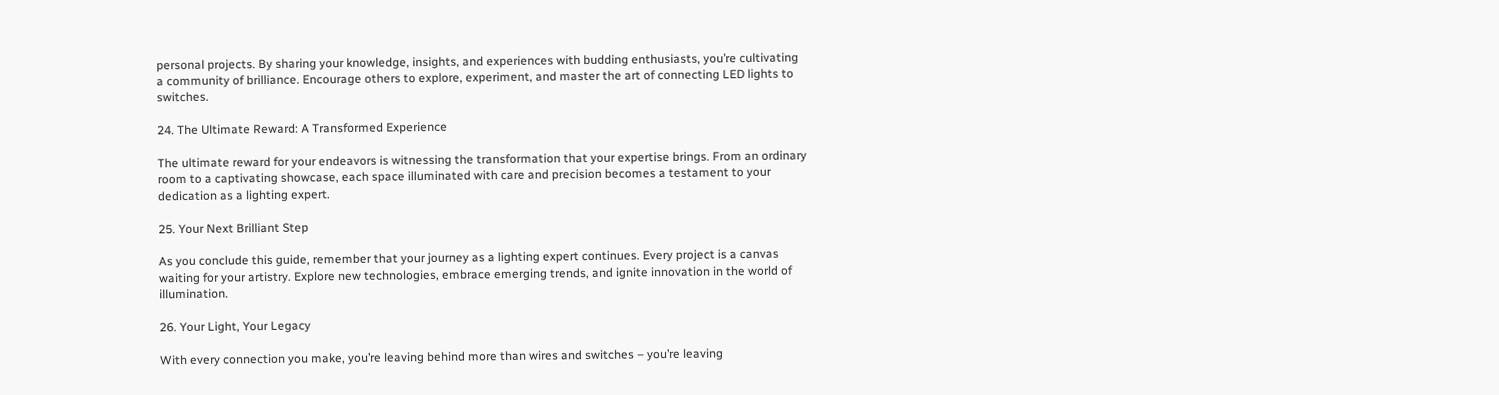personal projects. By sharing your knowledge, insights, and experiences with budding enthusiasts, you’re cultivating a community of brilliance. Encourage others to explore, experiment, and master the art of connecting LED lights to switches.

24. The Ultimate Reward: A Transformed Experience

The ultimate reward for your endeavors is witnessing the transformation that your expertise brings. From an ordinary room to a captivating showcase, each space illuminated with care and precision becomes a testament to your dedication as a lighting expert.

25. Your Next Brilliant Step

As you conclude this guide, remember that your journey as a lighting expert continues. Every project is a canvas waiting for your artistry. Explore new technologies, embrace emerging trends, and ignite innovation in the world of illumination.

26. Your Light, Your Legacy

With every connection you make, you’re leaving behind more than wires and switches – you’re leaving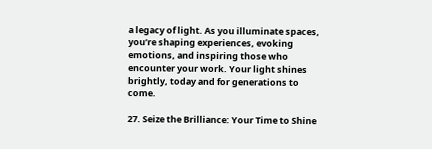a legacy of light. As you illuminate spaces, you’re shaping experiences, evoking emotions, and inspiring those who encounter your work. Your light shines brightly, today and for generations to come.

27. Seize the Brilliance: Your Time to Shine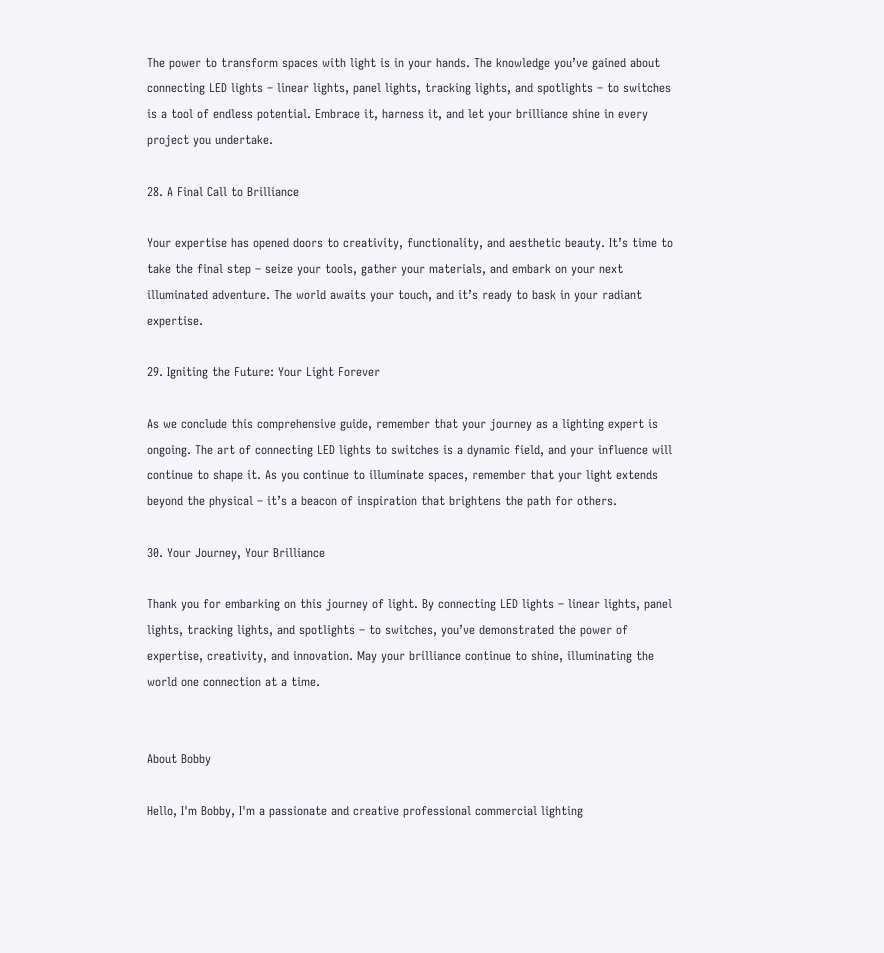The power to transform spaces with light is in your hands. The knowledge you’ve gained about connecting LED lights – linear lights, panel lights, tracking lights, and spotlights – to switches is a tool of endless potential. Embrace it, harness it, and let your brilliance shine in every project you undertake.

28. A Final Call to Brilliance

Your expertise has opened doors to creativity, functionality, and aesthetic beauty. It’s time to take the final step – seize your tools, gather your materials, and embark on your next illuminated adventure. The world awaits your touch, and it’s ready to bask in your radiant expertise.

29. Igniting the Future: Your Light Forever

As we conclude this comprehensive guide, remember that your journey as a lighting expert is ongoing. The art of connecting LED lights to switches is a dynamic field, and your influence will continue to shape it. As you continue to illuminate spaces, remember that your light extends beyond the physical – it’s a beacon of inspiration that brightens the path for others.

30. Your Journey, Your Brilliance

Thank you for embarking on this journey of light. By connecting LED lights – linear lights, panel lights, tracking lights, and spotlights – to switches, you’ve demonstrated the power of expertise, creativity, and innovation. May your brilliance continue to shine, illuminating the world one connection at a time.


About Bobby

Hello, I'm Bobby, I'm a passionate and creative professional commercial lighting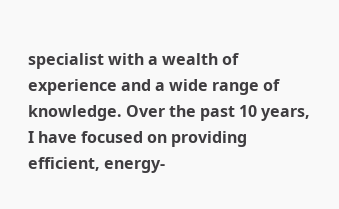specialist with a wealth of experience and a wide range of knowledge. Over the past 10 years, I have focused on providing efficient, energy-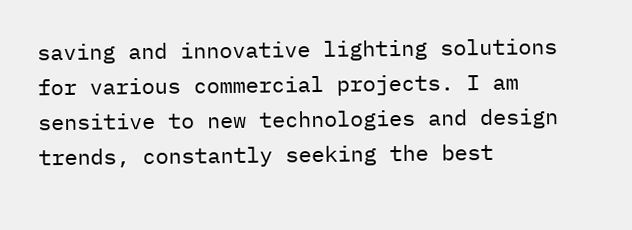saving and innovative lighting solutions for various commercial projects. I am sensitive to new technologies and design trends, constantly seeking the best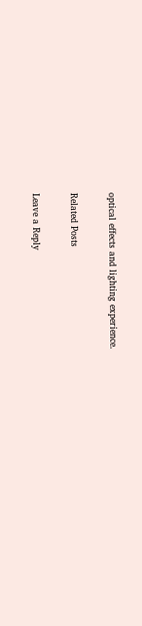optical effects and lighting experience.

Related Posts

Leave a Reply